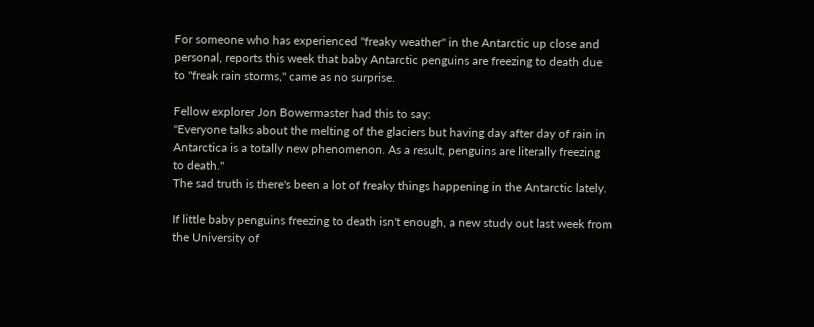For someone who has experienced "freaky weather" in the Antarctic up close and personal, reports this week that baby Antarctic penguins are freezing to death due to "freak rain storms," came as no surprise.

Fellow explorer Jon Bowermaster had this to say:
"Everyone talks about the melting of the glaciers but having day after day of rain in Antarctica is a totally new phenomenon. As a result, penguins are literally freezing to death."
The sad truth is there's been a lot of freaky things happening in the Antarctic lately.

If little baby penguins freezing to death isn't enough, a new study out last week from the University of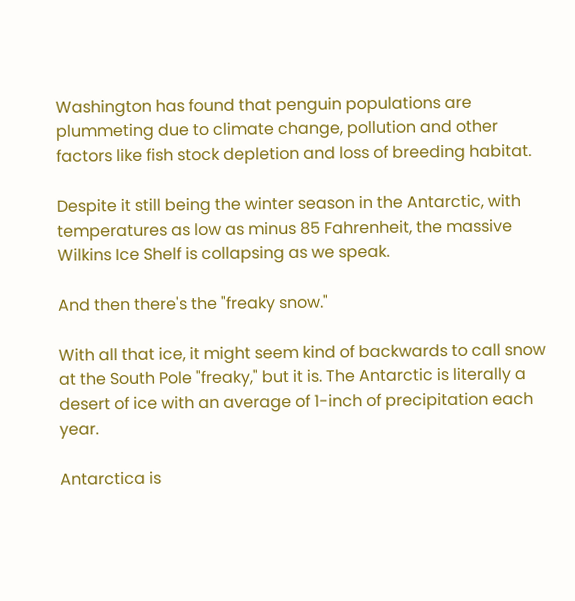Washington has found that penguin populations are plummeting due to climate change, pollution and other factors like fish stock depletion and loss of breeding habitat.

Despite it still being the winter season in the Antarctic, with temperatures as low as minus 85 Fahrenheit, the massive Wilkins Ice Shelf is collapsing as we speak.

And then there's the "freaky snow."

With all that ice, it might seem kind of backwards to call snow at the South Pole "freaky," but it is. The Antarctic is literally a desert of ice with an average of 1-inch of precipitation each year.

Antarctica is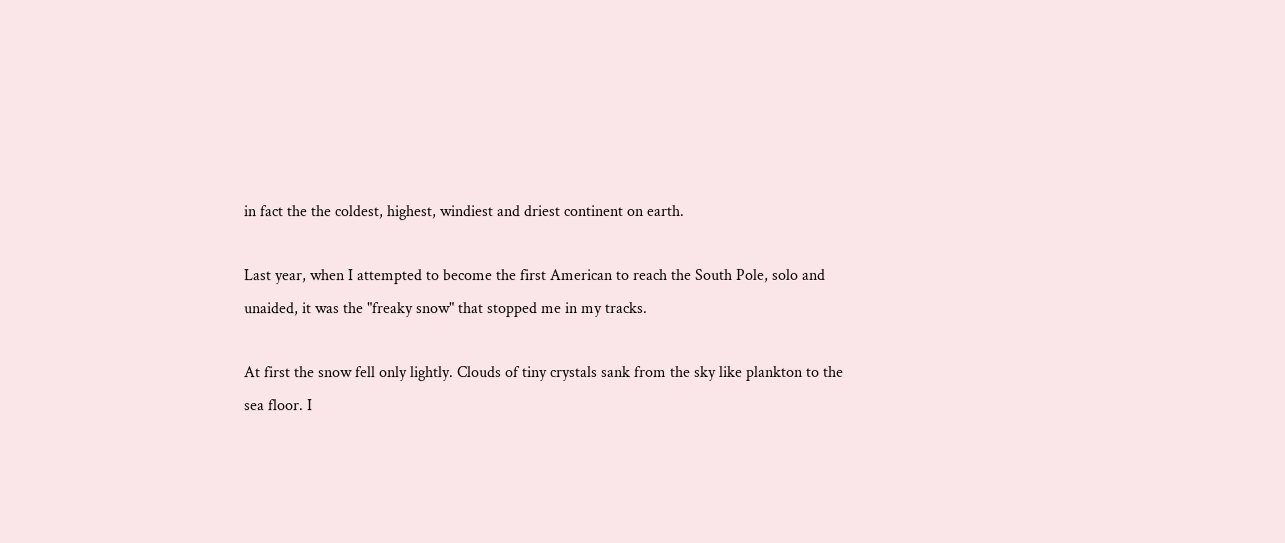in fact the the coldest, highest, windiest and driest continent on earth.

Last year, when I attempted to become the first American to reach the South Pole, solo and unaided, it was the "freaky snow" that stopped me in my tracks.

At first the snow fell only lightly. Clouds of tiny crystals sank from the sky like plankton to the sea floor. I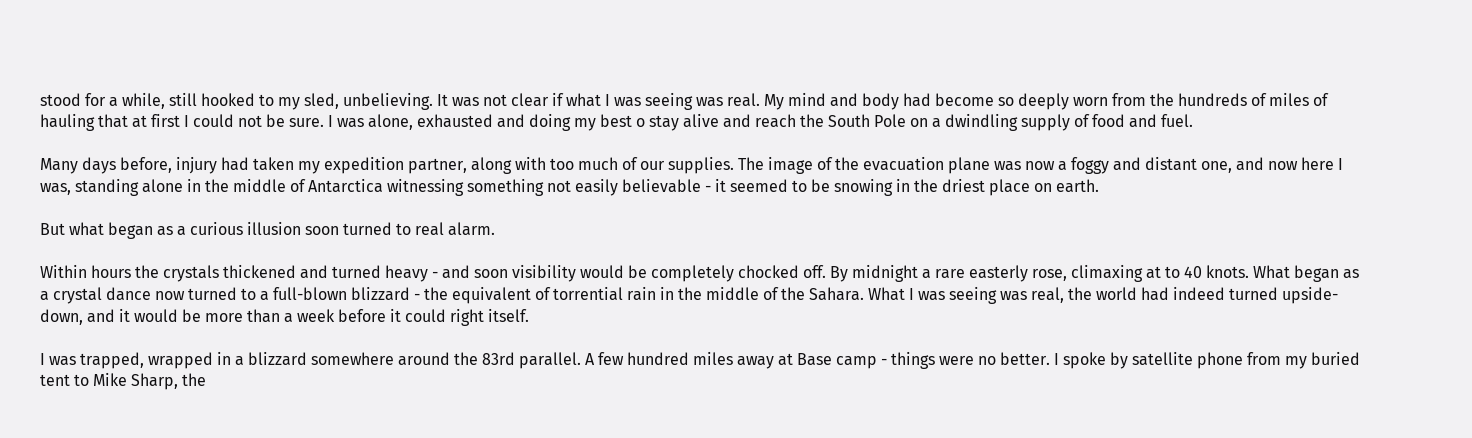stood for a while, still hooked to my sled, unbelieving. It was not clear if what I was seeing was real. My mind and body had become so deeply worn from the hundreds of miles of hauling that at first I could not be sure. I was alone, exhausted and doing my best o stay alive and reach the South Pole on a dwindling supply of food and fuel.

Many days before, injury had taken my expedition partner, along with too much of our supplies. The image of the evacuation plane was now a foggy and distant one, and now here I was, standing alone in the middle of Antarctica witnessing something not easily believable - it seemed to be snowing in the driest place on earth.

But what began as a curious illusion soon turned to real alarm.

Within hours the crystals thickened and turned heavy - and soon visibility would be completely chocked off. By midnight a rare easterly rose, climaxing at to 40 knots. What began as a crystal dance now turned to a full-blown blizzard - the equivalent of torrential rain in the middle of the Sahara. What I was seeing was real, the world had indeed turned upside-down, and it would be more than a week before it could right itself.

I was trapped, wrapped in a blizzard somewhere around the 83rd parallel. A few hundred miles away at Base camp - things were no better. I spoke by satellite phone from my buried tent to Mike Sharp, the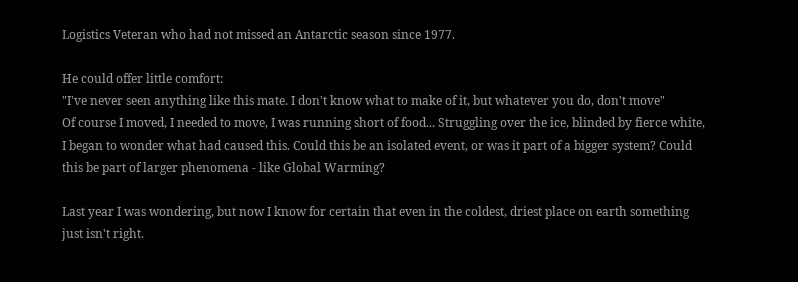Logistics Veteran who had not missed an Antarctic season since 1977.

He could offer little comfort:
"I've never seen anything like this mate. I don't know what to make of it, but whatever you do, don't move"
Of course I moved, I needed to move, I was running short of food... Struggling over the ice, blinded by fierce white, I began to wonder what had caused this. Could this be an isolated event, or was it part of a bigger system? Could this be part of larger phenomena - like Global Warming?

Last year I was wondering, but now I know for certain that even in the coldest, driest place on earth something just isn't right.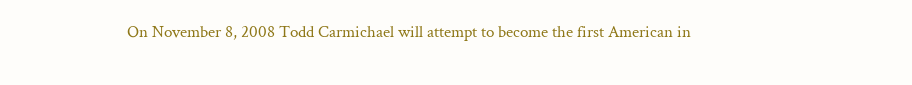On November 8, 2008 Todd Carmichael will attempt to become the first American in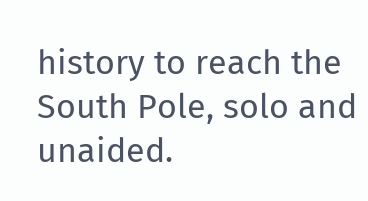history to reach the South Pole, solo and unaided.